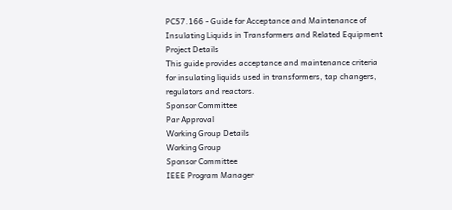PC57.166 - Guide for Acceptance and Maintenance of Insulating Liquids in Transformers and Related Equipment
Project Details
This guide provides acceptance and maintenance criteria for insulating liquids used in transformers, tap changers, regulators and reactors.
Sponsor Committee
Par Approval
Working Group Details
Working Group
Sponsor Committee
IEEE Program Manager